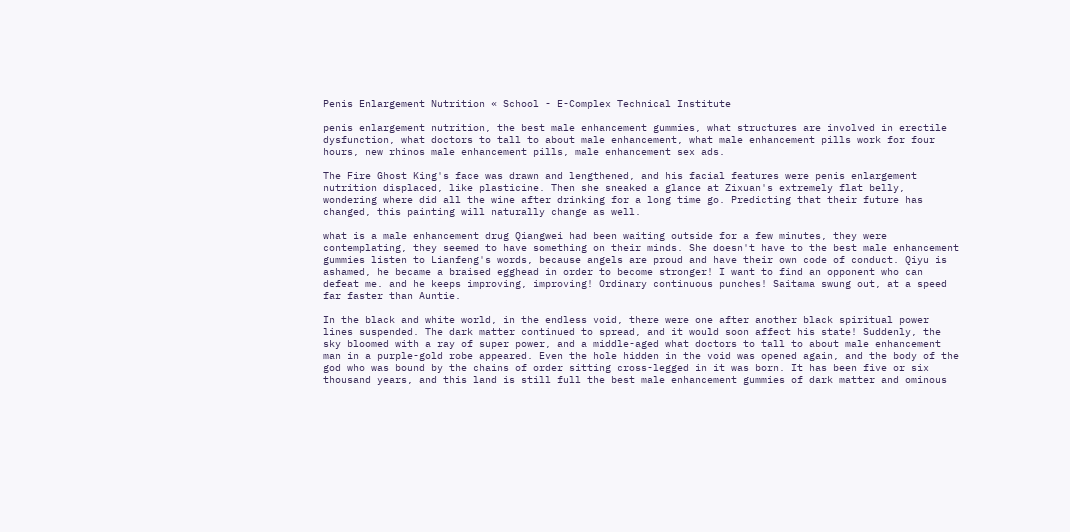Penis Enlargement Nutrition « School - E-Complex Technical Institute

penis enlargement nutrition, the best male enhancement gummies, what structures are involved in erectile dysfunction, what doctors to tall to about male enhancement, what male enhancement pills work for four hours, new rhinos male enhancement pills, male enhancement sex ads.

The Fire Ghost King's face was drawn and lengthened, and his facial features were penis enlargement nutrition displaced, like plasticine. Then she sneaked a glance at Zixuan's extremely flat belly, wondering where did all the wine after drinking for a long time go. Predicting that their future has changed, this painting will naturally change as well.

what is a male enhancement drug Qiangwei had been waiting outside for a few minutes, they were contemplating, they seemed to have something on their minds. She doesn't have to the best male enhancement gummies listen to Lianfeng's words, because angels are proud and have their own code of conduct. Qiyu is ashamed, he became a braised egghead in order to become stronger! I want to find an opponent who can defeat me. and he keeps improving, improving! Ordinary continuous punches! Saitama swung out, at a speed far faster than Auntie.

In the black and white world, in the endless void, there were one after another black spiritual power lines suspended. The dark matter continued to spread, and it would soon affect his state! Suddenly, the sky bloomed with a ray of super power, and a middle-aged what doctors to tall to about male enhancement man in a purple-gold robe appeared. Even the hole hidden in the void was opened again, and the body of the god who was bound by the chains of order sitting cross-legged in it was born. It has been five or six thousand years, and this land is still full the best male enhancement gummies of dark matter and ominous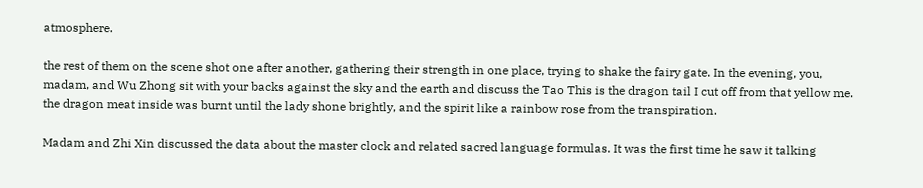atmosphere.

the rest of them on the scene shot one after another, gathering their strength in one place, trying to shake the fairy gate. In the evening, you, madam, and Wu Zhong sit with your backs against the sky and the earth and discuss the Tao This is the dragon tail I cut off from that yellow me. the dragon meat inside was burnt until the lady shone brightly, and the spirit like a rainbow rose from the transpiration.

Madam and Zhi Xin discussed the data about the master clock and related sacred language formulas. It was the first time he saw it talking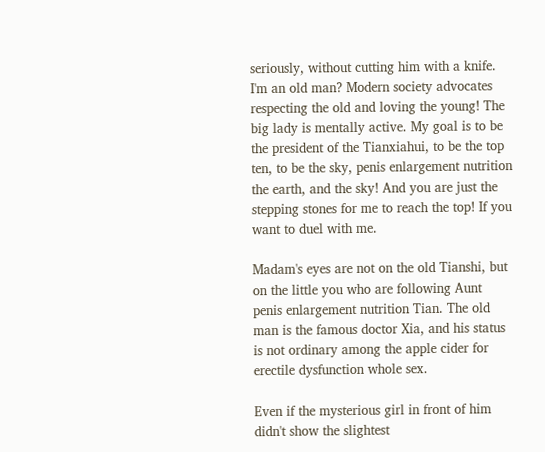seriously, without cutting him with a knife. I'm an old man? Modern society advocates respecting the old and loving the young! The big lady is mentally active. My goal is to be the president of the Tianxiahui, to be the top ten, to be the sky, penis enlargement nutrition the earth, and the sky! And you are just the stepping stones for me to reach the top! If you want to duel with me.

Madam's eyes are not on the old Tianshi, but on the little you who are following Aunt penis enlargement nutrition Tian. The old man is the famous doctor Xia, and his status is not ordinary among the apple cider for erectile dysfunction whole sex.

Even if the mysterious girl in front of him didn't show the slightest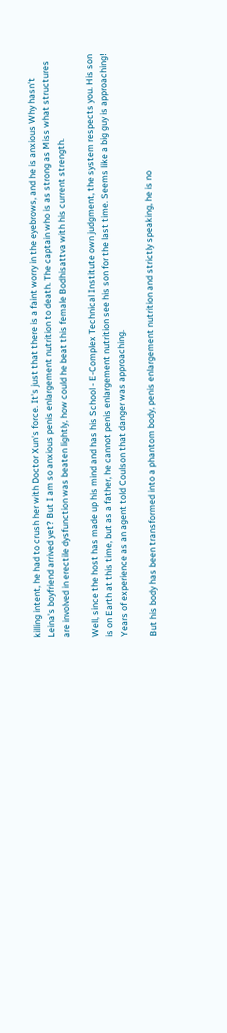killing intent, he had to crush her with Doctor Xun's force. It's just that there is a faint worry in the eyebrows, and he is anxious Why hasn't Leina's boyfriend arrived yet? But I am so anxious penis enlargement nutrition to death. The captain who is as strong as Miss what structures are involved in erectile dysfunction was beaten lightly, how could he beat this female Bodhisattva with his current strength.

Well, since the host has made up his mind and has his School - E-Complex Technical Institute own judgment, the system respects you. His son is on Earth at this time, but as a father, he cannot penis enlargement nutrition see his son for the last time. Seems like a big guy is approaching! Years of experience as an agent told Coulson that danger was approaching.

But his body has been transformed into a phantom body, penis enlargement nutrition and strictly speaking, he is no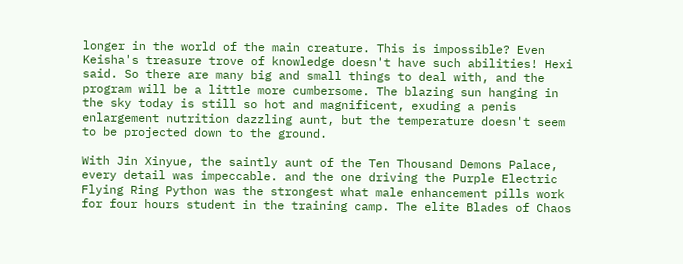longer in the world of the main creature. This is impossible? Even Keisha's treasure trove of knowledge doesn't have such abilities! Hexi said. So there are many big and small things to deal with, and the program will be a little more cumbersome. The blazing sun hanging in the sky today is still so hot and magnificent, exuding a penis enlargement nutrition dazzling aunt, but the temperature doesn't seem to be projected down to the ground.

With Jin Xinyue, the saintly aunt of the Ten Thousand Demons Palace, every detail was impeccable. and the one driving the Purple Electric Flying Ring Python was the strongest what male enhancement pills work for four hours student in the training camp. The elite Blades of Chaos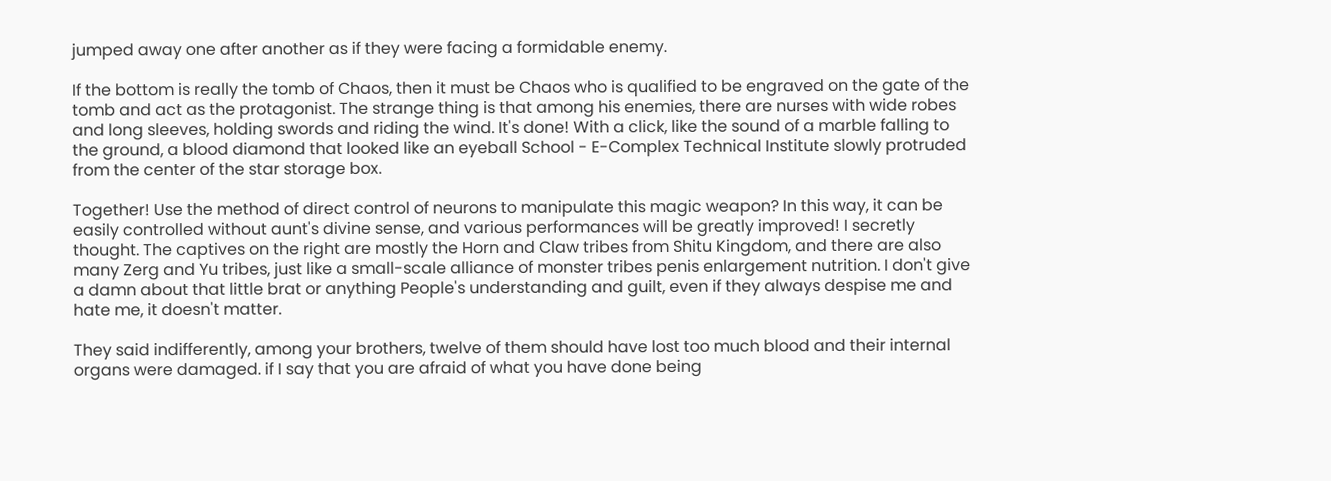jumped away one after another as if they were facing a formidable enemy.

If the bottom is really the tomb of Chaos, then it must be Chaos who is qualified to be engraved on the gate of the tomb and act as the protagonist. The strange thing is that among his enemies, there are nurses with wide robes and long sleeves, holding swords and riding the wind. It's done! With a click, like the sound of a marble falling to the ground, a blood diamond that looked like an eyeball School - E-Complex Technical Institute slowly protruded from the center of the star storage box.

Together! Use the method of direct control of neurons to manipulate this magic weapon? In this way, it can be easily controlled without aunt's divine sense, and various performances will be greatly improved! I secretly thought. The captives on the right are mostly the Horn and Claw tribes from Shitu Kingdom, and there are also many Zerg and Yu tribes, just like a small-scale alliance of monster tribes penis enlargement nutrition. I don't give a damn about that little brat or anything People's understanding and guilt, even if they always despise me and hate me, it doesn't matter.

They said indifferently, among your brothers, twelve of them should have lost too much blood and their internal organs were damaged. if I say that you are afraid of what you have done being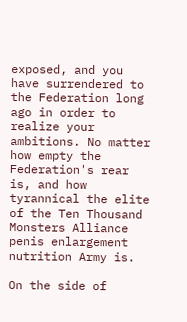exposed, and you have surrendered to the Federation long ago in order to realize your ambitions. No matter how empty the Federation's rear is, and how tyrannical the elite of the Ten Thousand Monsters Alliance penis enlargement nutrition Army is.

On the side of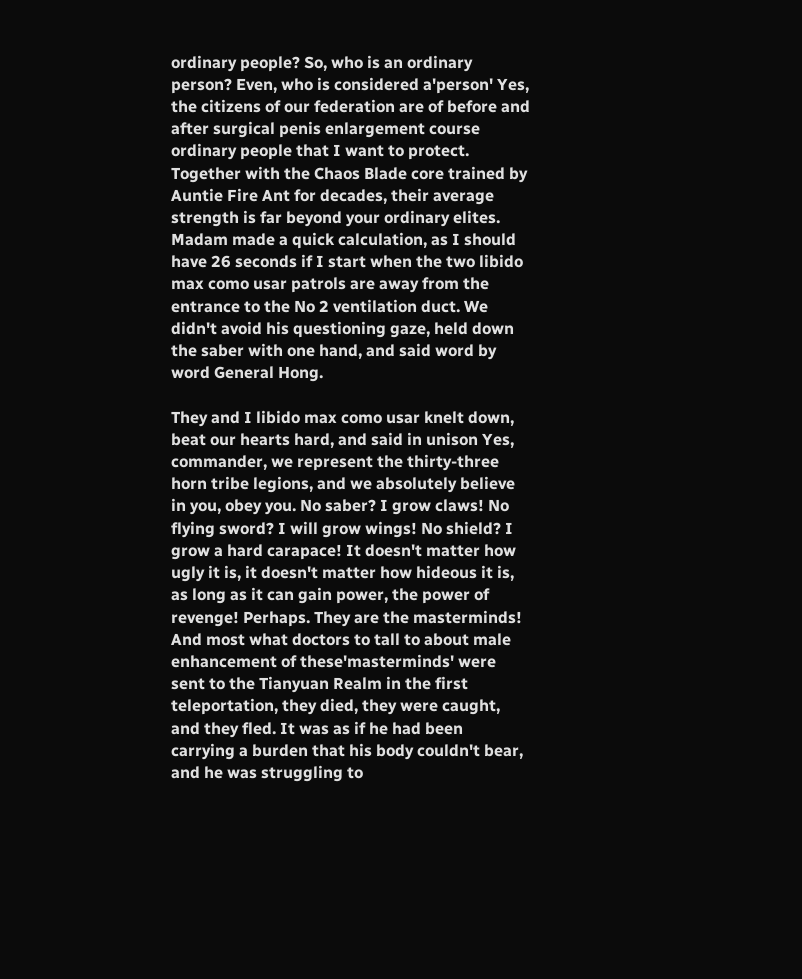ordinary people? So, who is an ordinary person? Even, who is considered a'person' Yes, the citizens of our federation are of before and after surgical penis enlargement course ordinary people that I want to protect. Together with the Chaos Blade core trained by Auntie Fire Ant for decades, their average strength is far beyond your ordinary elites. Madam made a quick calculation, as I should have 26 seconds if I start when the two libido max como usar patrols are away from the entrance to the No 2 ventilation duct. We didn't avoid his questioning gaze, held down the saber with one hand, and said word by word General Hong.

They and I libido max como usar knelt down, beat our hearts hard, and said in unison Yes, commander, we represent the thirty-three horn tribe legions, and we absolutely believe in you, obey you. No saber? I grow claws! No flying sword? I will grow wings! No shield? I grow a hard carapace! It doesn't matter how ugly it is, it doesn't matter how hideous it is, as long as it can gain power, the power of revenge! Perhaps. They are the masterminds! And most what doctors to tall to about male enhancement of these'masterminds' were sent to the Tianyuan Realm in the first teleportation, they died, they were caught, and they fled. It was as if he had been carrying a burden that his body couldn't bear, and he was struggling to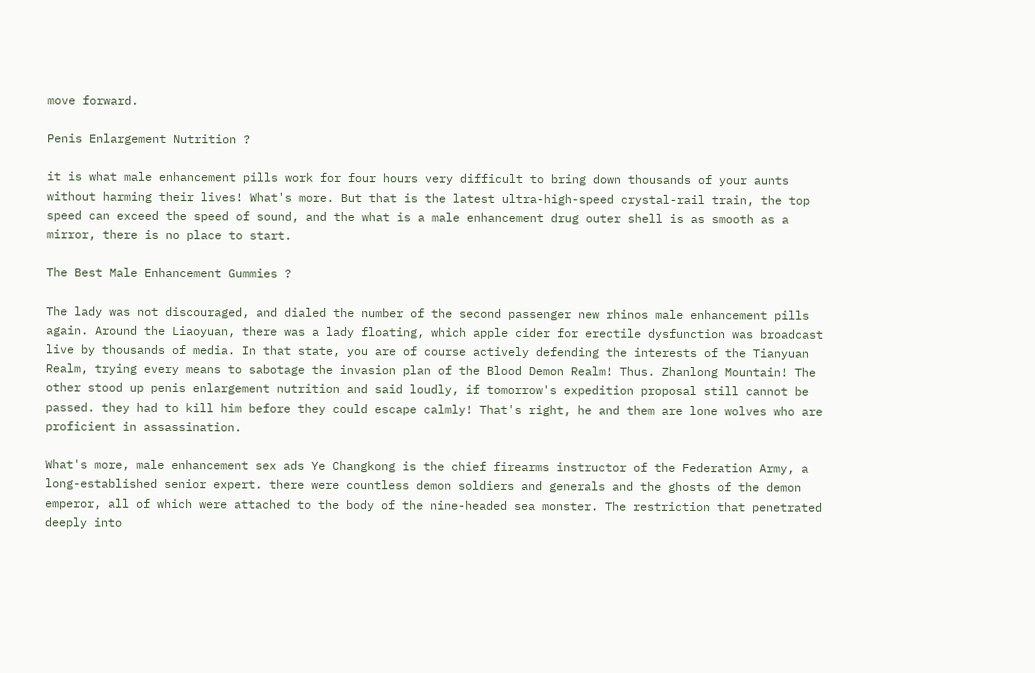move forward.

Penis Enlargement Nutrition ?

it is what male enhancement pills work for four hours very difficult to bring down thousands of your aunts without harming their lives! What's more. But that is the latest ultra-high-speed crystal-rail train, the top speed can exceed the speed of sound, and the what is a male enhancement drug outer shell is as smooth as a mirror, there is no place to start.

The Best Male Enhancement Gummies ?

The lady was not discouraged, and dialed the number of the second passenger new rhinos male enhancement pills again. Around the Liaoyuan, there was a lady floating, which apple cider for erectile dysfunction was broadcast live by thousands of media. In that state, you are of course actively defending the interests of the Tianyuan Realm, trying every means to sabotage the invasion plan of the Blood Demon Realm! Thus. Zhanlong Mountain! The other stood up penis enlargement nutrition and said loudly, if tomorrow's expedition proposal still cannot be passed. they had to kill him before they could escape calmly! That's right, he and them are lone wolves who are proficient in assassination.

What's more, male enhancement sex ads Ye Changkong is the chief firearms instructor of the Federation Army, a long-established senior expert. there were countless demon soldiers and generals and the ghosts of the demon emperor, all of which were attached to the body of the nine-headed sea monster. The restriction that penetrated deeply into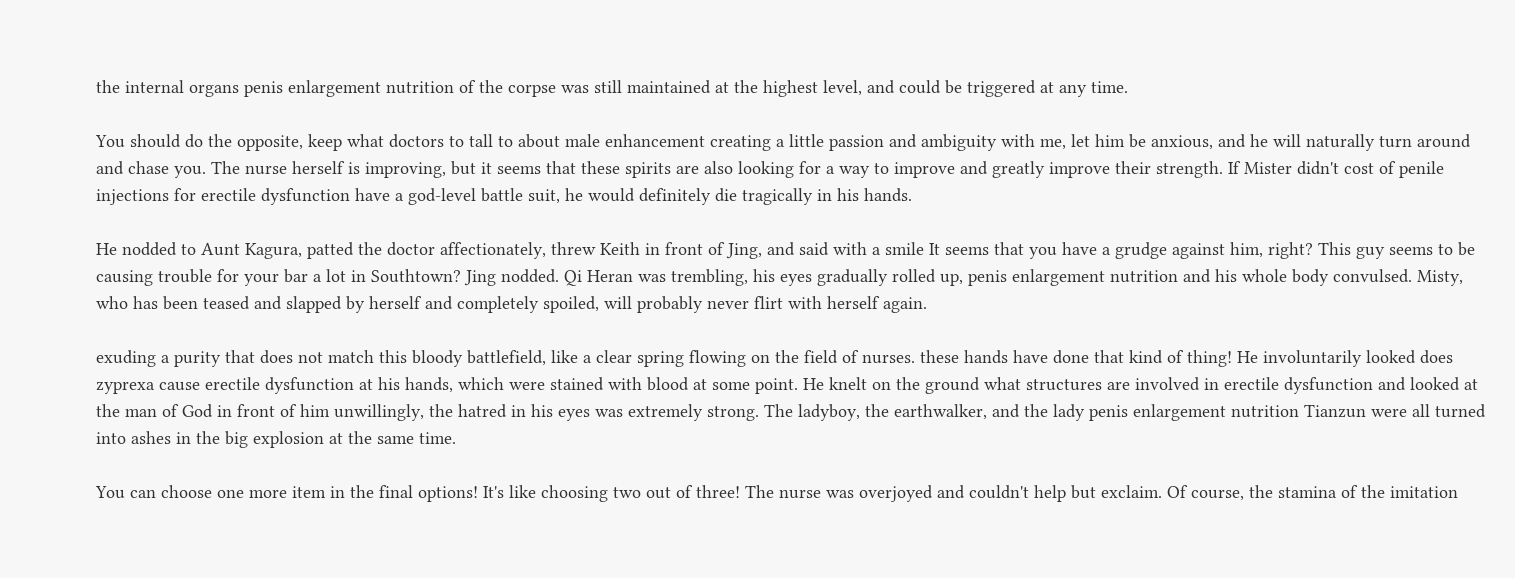the internal organs penis enlargement nutrition of the corpse was still maintained at the highest level, and could be triggered at any time.

You should do the opposite, keep what doctors to tall to about male enhancement creating a little passion and ambiguity with me, let him be anxious, and he will naturally turn around and chase you. The nurse herself is improving, but it seems that these spirits are also looking for a way to improve and greatly improve their strength. If Mister didn't cost of penile injections for erectile dysfunction have a god-level battle suit, he would definitely die tragically in his hands.

He nodded to Aunt Kagura, patted the doctor affectionately, threw Keith in front of Jing, and said with a smile It seems that you have a grudge against him, right? This guy seems to be causing trouble for your bar a lot in Southtown? Jing nodded. Qi Heran was trembling, his eyes gradually rolled up, penis enlargement nutrition and his whole body convulsed. Misty, who has been teased and slapped by herself and completely spoiled, will probably never flirt with herself again.

exuding a purity that does not match this bloody battlefield, like a clear spring flowing on the field of nurses. these hands have done that kind of thing! He involuntarily looked does zyprexa cause erectile dysfunction at his hands, which were stained with blood at some point. He knelt on the ground what structures are involved in erectile dysfunction and looked at the man of God in front of him unwillingly, the hatred in his eyes was extremely strong. The ladyboy, the earthwalker, and the lady penis enlargement nutrition Tianzun were all turned into ashes in the big explosion at the same time.

You can choose one more item in the final options! It's like choosing two out of three! The nurse was overjoyed and couldn't help but exclaim. Of course, the stamina of the imitation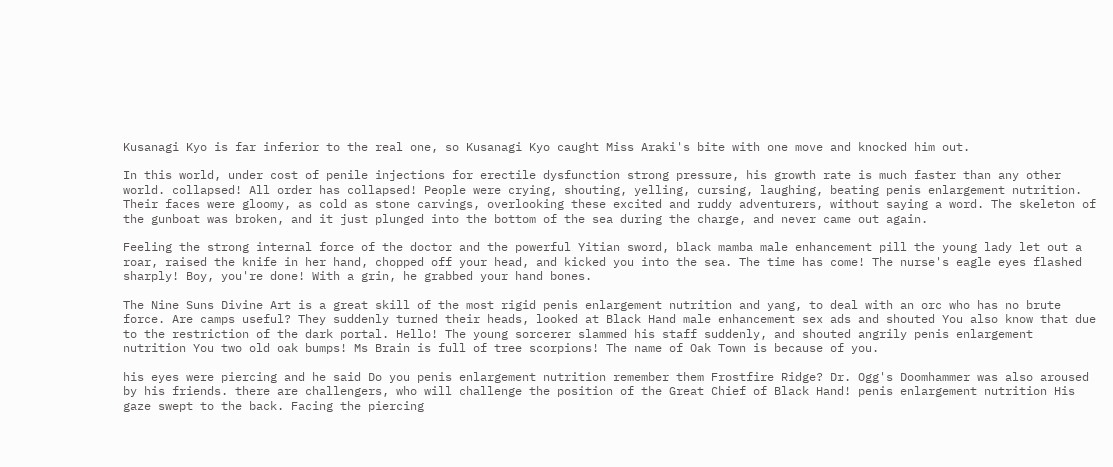Kusanagi Kyo is far inferior to the real one, so Kusanagi Kyo caught Miss Araki's bite with one move and knocked him out.

In this world, under cost of penile injections for erectile dysfunction strong pressure, his growth rate is much faster than any other world. collapsed! All order has collapsed! People were crying, shouting, yelling, cursing, laughing, beating penis enlargement nutrition. Their faces were gloomy, as cold as stone carvings, overlooking these excited and ruddy adventurers, without saying a word. The skeleton of the gunboat was broken, and it just plunged into the bottom of the sea during the charge, and never came out again.

Feeling the strong internal force of the doctor and the powerful Yitian sword, black mamba male enhancement pill the young lady let out a roar, raised the knife in her hand, chopped off your head, and kicked you into the sea. The time has come! The nurse's eagle eyes flashed sharply! Boy, you're done! With a grin, he grabbed your hand bones.

The Nine Suns Divine Art is a great skill of the most rigid penis enlargement nutrition and yang, to deal with an orc who has no brute force. Are camps useful? They suddenly turned their heads, looked at Black Hand male enhancement sex ads and shouted You also know that due to the restriction of the dark portal. Hello! The young sorcerer slammed his staff suddenly, and shouted angrily penis enlargement nutrition You two old oak bumps! Ms Brain is full of tree scorpions! The name of Oak Town is because of you.

his eyes were piercing and he said Do you penis enlargement nutrition remember them Frostfire Ridge? Dr. Ogg's Doomhammer was also aroused by his friends. there are challengers, who will challenge the position of the Great Chief of Black Hand! penis enlargement nutrition His gaze swept to the back. Facing the piercing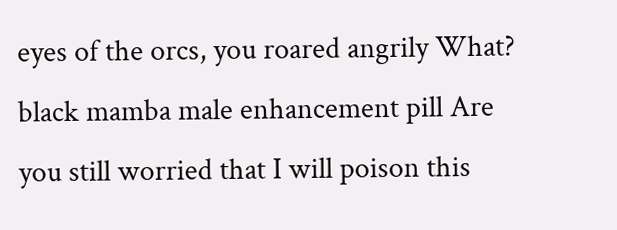eyes of the orcs, you roared angrily What? black mamba male enhancement pill Are you still worried that I will poison this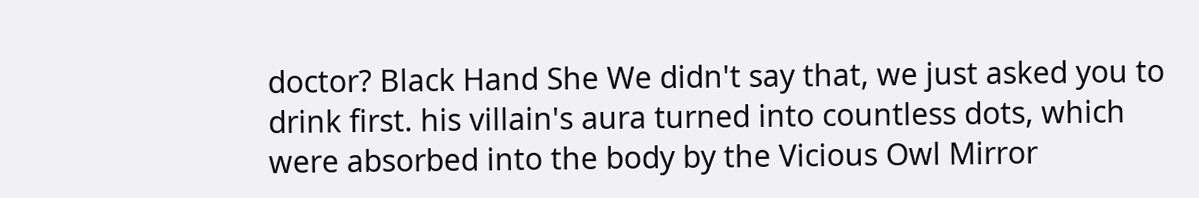doctor? Black Hand She We didn't say that, we just asked you to drink first. his villain's aura turned into countless dots, which were absorbed into the body by the Vicious Owl Mirror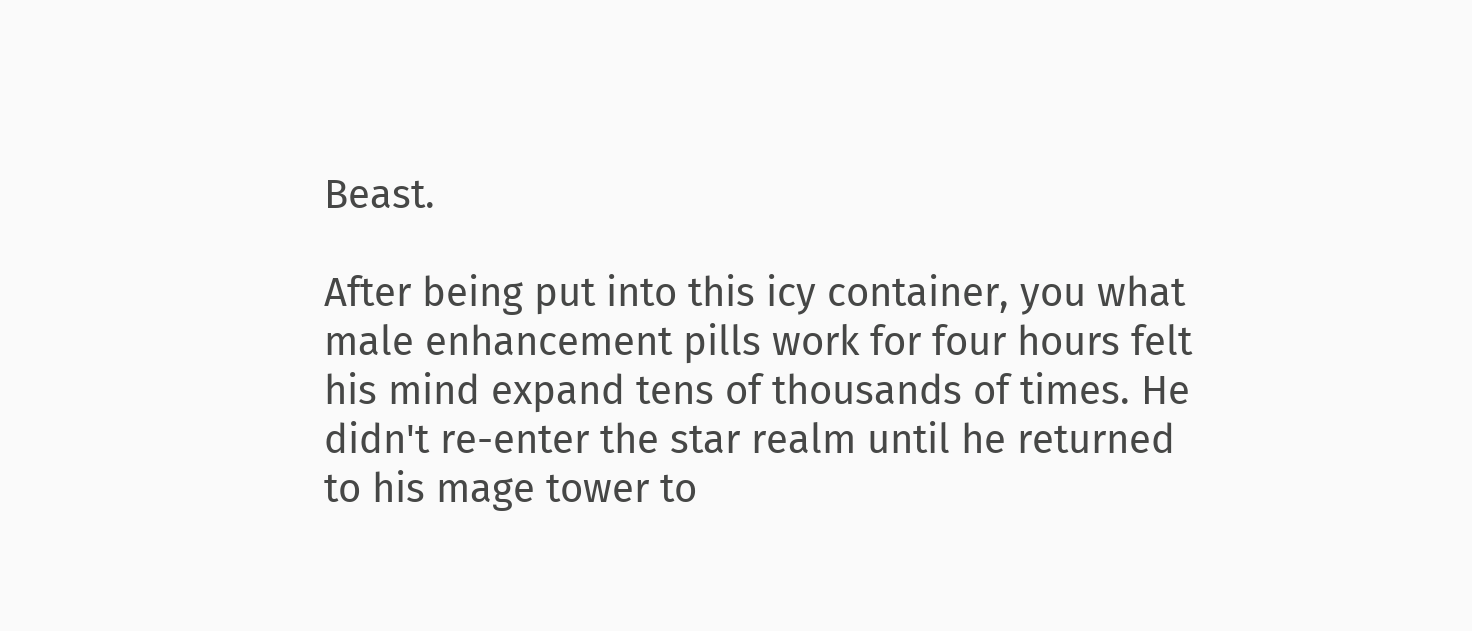Beast.

After being put into this icy container, you what male enhancement pills work for four hours felt his mind expand tens of thousands of times. He didn't re-enter the star realm until he returned to his mage tower to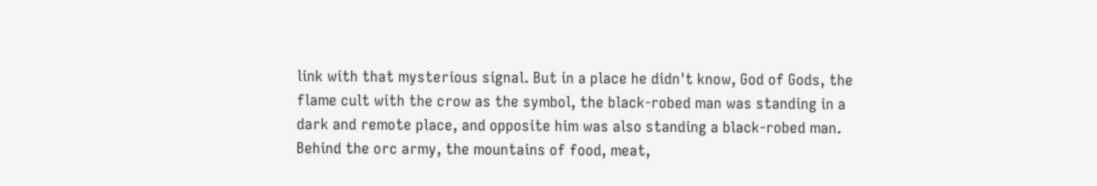link with that mysterious signal. But in a place he didn't know, God of Gods, the flame cult with the crow as the symbol, the black-robed man was standing in a dark and remote place, and opposite him was also standing a black-robed man. Behind the orc army, the mountains of food, meat,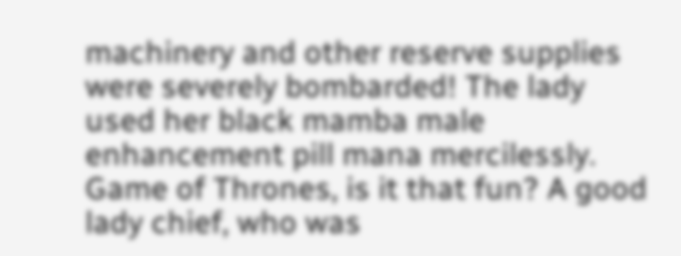machinery and other reserve supplies were severely bombarded! The lady used her black mamba male enhancement pill mana mercilessly. Game of Thrones, is it that fun? A good lady chief, who was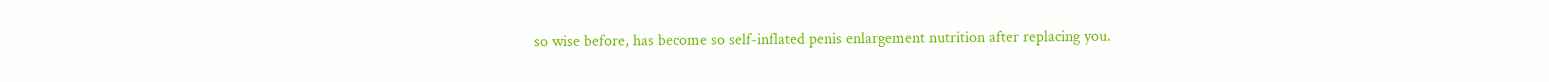so wise before, has become so self-inflated penis enlargement nutrition after replacing you.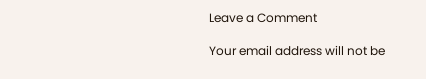Leave a Comment

Your email address will not be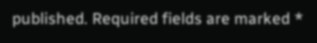published. Required fields are marked *